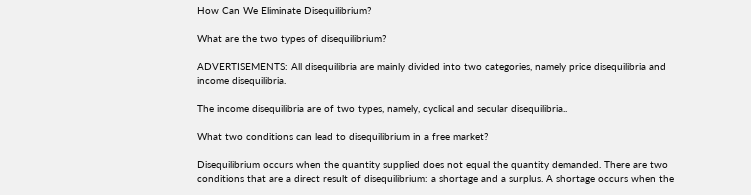How Can We Eliminate Disequilibrium?

What are the two types of disequilibrium?

ADVERTISEMENTS: All disequilibria are mainly divided into two categories, namely price disequilibria and income disequilibria.

The income disequilibria are of two types, namely, cyclical and secular disequilibria..

What two conditions can lead to disequilibrium in a free market?

Disequilibrium occurs when the quantity supplied does not equal the quantity demanded. There are two conditions that are a direct result of disequilibrium: a shortage and a surplus. A shortage occurs when the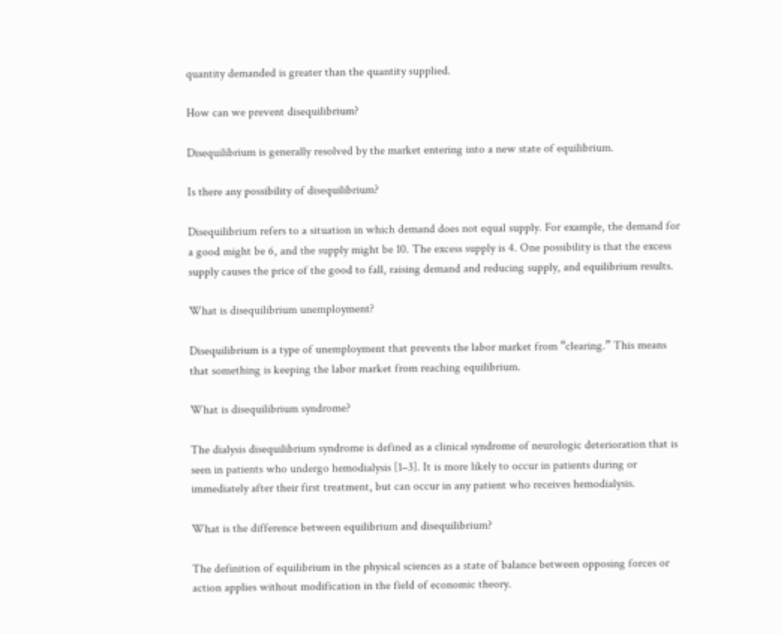quantity demanded is greater than the quantity supplied.

How can we prevent disequilibrium?

Disequilibrium is generally resolved by the market entering into a new state of equilibrium.

Is there any possibility of disequilibrium?

Disequilibrium refers to a situation in which demand does not equal supply. For example, the demand for a good might be 6, and the supply might be 10. The excess supply is 4. One possibility is that the excess supply causes the price of the good to fall, raising demand and reducing supply, and equilibrium results.

What is disequilibrium unemployment?

Disequilibrium is a type of unemployment that prevents the labor market from “clearing.” This means that something is keeping the labor market from reaching equilibrium.

What is disequilibrium syndrome?

The dialysis disequilibrium syndrome is defined as a clinical syndrome of neurologic deterioration that is seen in patients who undergo hemodialysis [1–3]. It is more likely to occur in patients during or immediately after their first treatment, but can occur in any patient who receives hemodialysis.

What is the difference between equilibrium and disequilibrium?

The definition of equilibrium in the physical sciences as a state of balance between opposing forces or action applies without modification in the field of economic theory.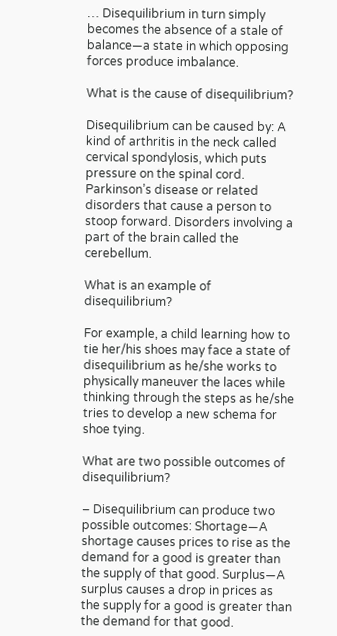… Disequilibrium in turn simply becomes the absence of a stale of balance—a state in which opposing forces produce imbalance.

What is the cause of disequilibrium?

Disequilibrium can be caused by: A kind of arthritis in the neck called cervical spondylosis, which puts pressure on the spinal cord. Parkinson’s disease or related disorders that cause a person to stoop forward. Disorders involving a part of the brain called the cerebellum.

What is an example of disequilibrium?

For example, a child learning how to tie her/his shoes may face a state of disequilibrium as he/she works to physically maneuver the laces while thinking through the steps as he/she tries to develop a new schema for shoe tying.

What are two possible outcomes of disequilibrium?

– Disequilibrium can produce two possible outcomes: Shortage—A shortage causes prices to rise as the demand for a good is greater than the supply of that good. Surplus—A surplus causes a drop in prices as the supply for a good is greater than the demand for that good.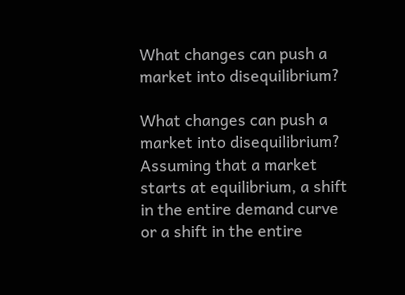What changes can push a market into disequilibrium?

What changes can push a market into disequilibrium? Assuming that a market starts at equilibrium, a shift in the entire demand curve or a shift in the entire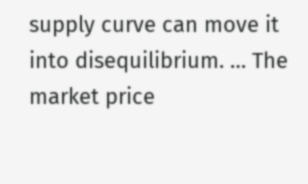supply curve can move it into disequilibrium. … The market price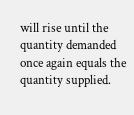will rise until the quantity demanded once again equals the quantity supplied.